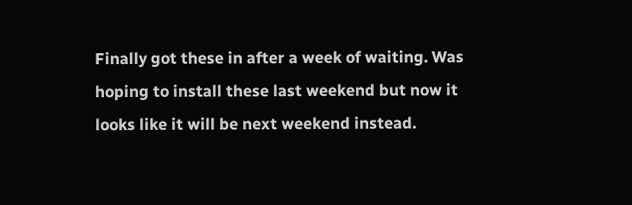Finally got these in after a week of waiting. Was hoping to install these last weekend but now it looks like it will be next weekend instead.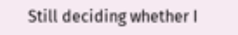Still deciding whether I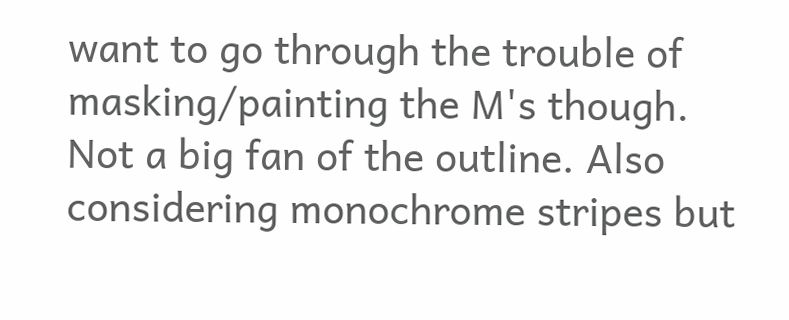want to go through the trouble of masking/painting the M's though. Not a big fan of the outline. Also considering monochrome stripes but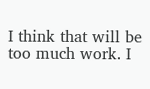I think that will be too much work. I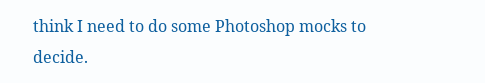think I need to do some Photoshop mocks to decide.